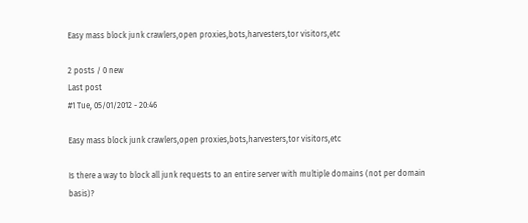Easy mass block junk crawlers,open proxies,bots,harvesters,tor visitors,etc

2 posts / 0 new
Last post
#1 Tue, 05/01/2012 - 20:46

Easy mass block junk crawlers,open proxies,bots,harvesters,tor visitors,etc

Is there a way to block all junk requests to an entire server with multiple domains (not per domain basis)?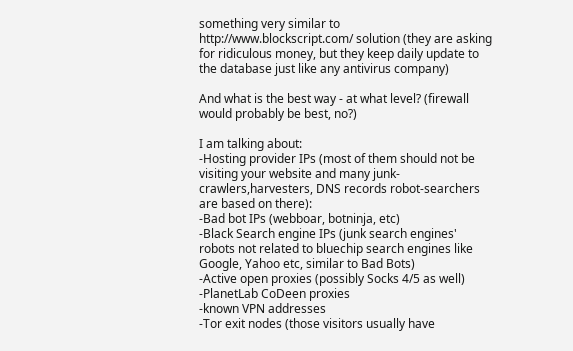something very similar to http://www.blockscript.com/ solution (they are asking for ridiculous money, but they keep daily update to the database just like any antivirus company)

And what is the best way - at what level? (firewall would probably be best, no?)

I am talking about:
-Hosting provider IPs (most of them should not be visiting your website and many junk-crawlers,harvesters, DNS records robot-searchers are based on there):
-Bad bot IPs (webboar, botninja, etc)
-Black Search engine IPs (junk search engines' robots not related to bluechip search engines like Google, Yahoo etc, similar to Bad Bots)
-Active open proxies (possibly Socks 4/5 as well)
-PlanetLab CoDeen proxies
-known VPN addresses
-Tor exit nodes (those visitors usually have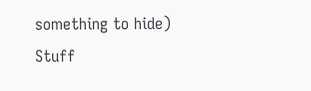something to hide)
Stuff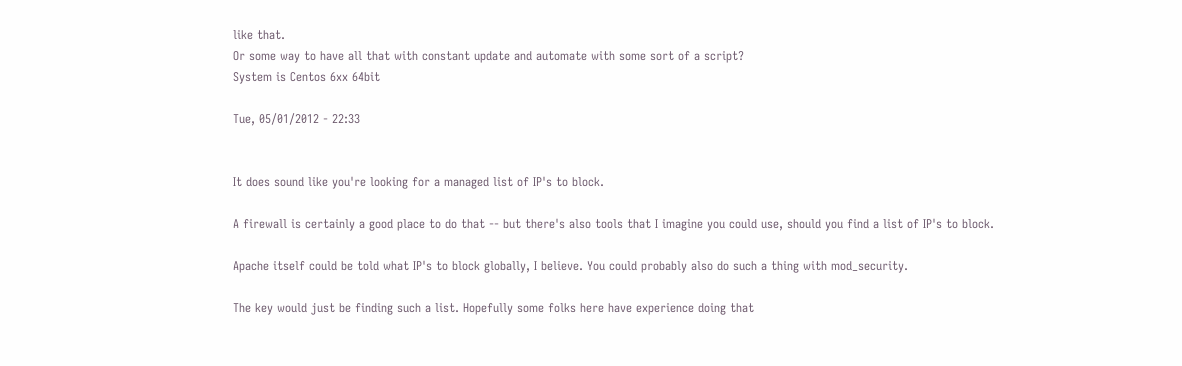like that.
Or some way to have all that with constant update and automate with some sort of a script?
System is Centos 6xx 64bit

Tue, 05/01/2012 - 22:33


It does sound like you're looking for a managed list of IP's to block.

A firewall is certainly a good place to do that -- but there's also tools that I imagine you could use, should you find a list of IP's to block.

Apache itself could be told what IP's to block globally, I believe. You could probably also do such a thing with mod_security.

The key would just be finding such a list. Hopefully some folks here have experience doing that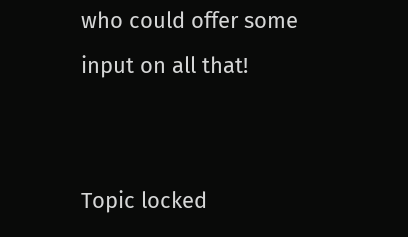who could offer some input on all that!


Topic locked